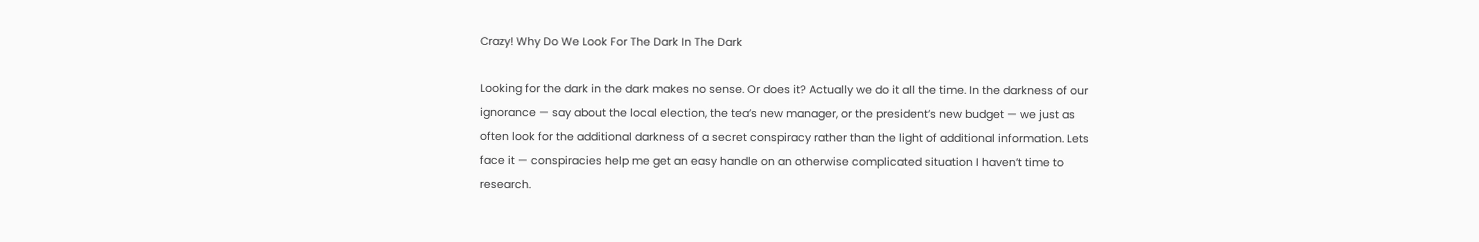Crazy! Why Do We Look For The Dark In The Dark

Looking for the dark in the dark makes no sense. Or does it? Actually we do it all the time. In the darkness of our ignorance — say about the local election, the tea’s new manager, or the president’s new budget — we just as often look for the additional darkness of a secret conspiracy rather than the light of additional information. Lets face it — conspiracies help me get an easy handle on an otherwise complicated situation I haven’t time to research.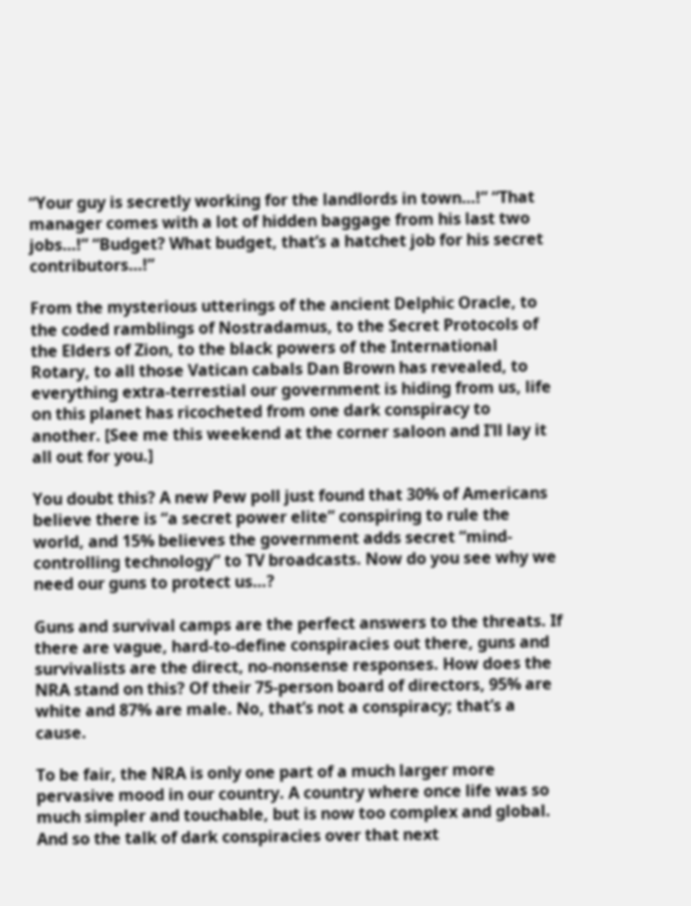“Your guy is secretly working for the landlords in town…!” “That manager comes with a lot of hidden baggage from his last two jobs…!” “Budget? What budget, that’s a hatchet job for his secret contributors…!”

From the mysterious utterings of the ancient Delphic Oracle, to the coded ramblings of Nostradamus, to the Secret Protocols of the Elders of Zion, to the black powers of the International Rotary, to all those Vatican cabals Dan Brown has revealed, to everything extra-terrestial our government is hiding from us, life on this planet has ricocheted from one dark conspiracy to another. [See me this weekend at the corner saloon and I’ll lay it all out for you.]

You doubt this? A new Pew poll just found that 30% of Americans believe there is “a secret power elite” conspiring to rule the world, and 15% believes the government adds secret “mind-controlling technology” to TV broadcasts. Now do you see why we need our guns to protect us…?

Guns and survival camps are the perfect answers to the threats. If there are vague, hard-to-define conspiracies out there, guns and survivalists are the direct, no-nonsense responses. How does the NRA stand on this? Of their 75-person board of directors, 95% are white and 87% are male. No, that’s not a conspiracy; that’s a cause.

To be fair, the NRA is only one part of a much larger more pervasive mood in our country. A country where once life was so much simpler and touchable, but is now too complex and global. And so the talk of dark conspiracies over that next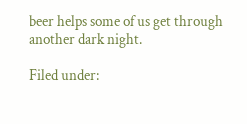beer helps some of us get through another dark night.

Filed under: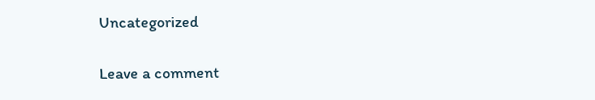Uncategorized

Leave a comment